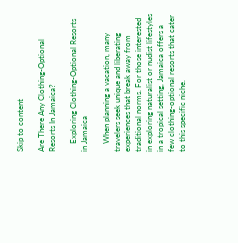Skip to content

Are There Any Clothing-Optional Resorts In Jamaica?

    Exploring Clothing-Optional Resorts in Jamaica

    When planning a vacation, many travelers seek unique and liberating experiences that break away from traditional norms. For those interested in exploring naturalist or nudist lifestyles in a tropical setting, Jamaica offers a few clothing-optional resorts that cater to this specific niche.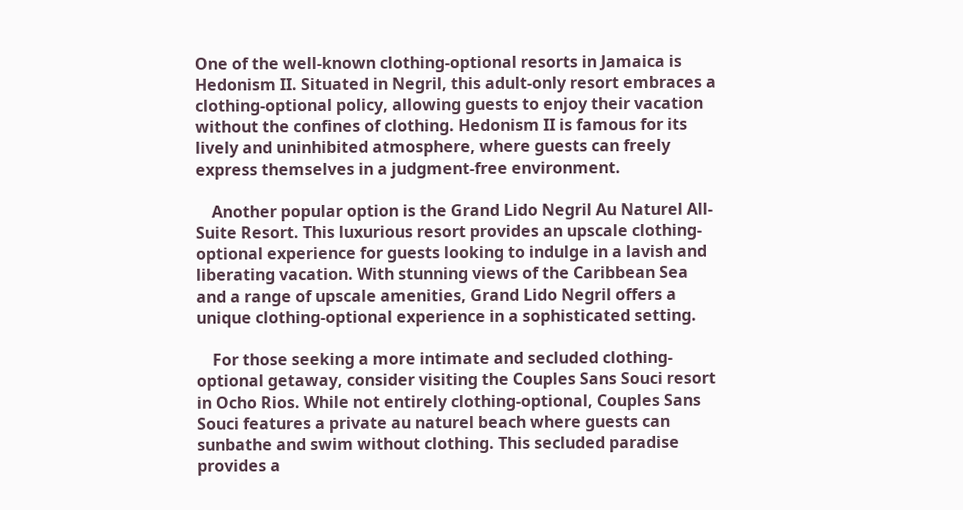One of the well-known clothing-optional resorts in Jamaica is Hedonism II. Situated in Negril, this adult-only resort embraces a clothing-optional policy, allowing guests to enjoy their vacation without the confines of clothing. Hedonism II is famous for its lively and uninhibited atmosphere, where guests can freely express themselves in a judgment-free environment.

    Another popular option is the Grand Lido Negril Au Naturel All-Suite Resort. This luxurious resort provides an upscale clothing-optional experience for guests looking to indulge in a lavish and liberating vacation. With stunning views of the Caribbean Sea and a range of upscale amenities, Grand Lido Negril offers a unique clothing-optional experience in a sophisticated setting.

    For those seeking a more intimate and secluded clothing-optional getaway, consider visiting the Couples Sans Souci resort in Ocho Rios. While not entirely clothing-optional, Couples Sans Souci features a private au naturel beach where guests can sunbathe and swim without clothing. This secluded paradise provides a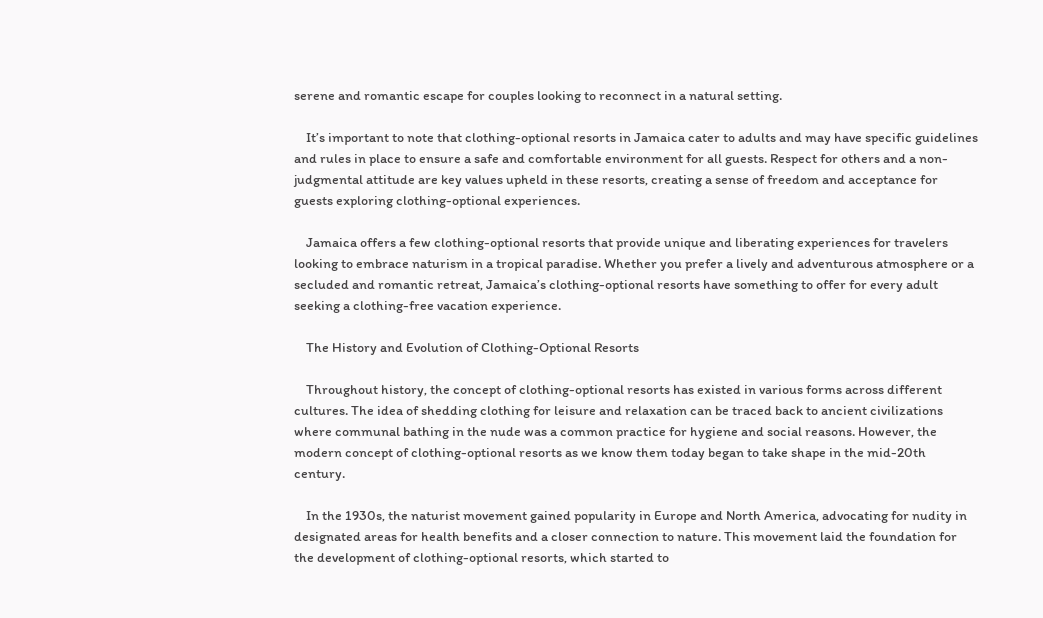serene and romantic escape for couples looking to reconnect in a natural setting.

    It’s important to note that clothing-optional resorts in Jamaica cater to adults and may have specific guidelines and rules in place to ensure a safe and comfortable environment for all guests. Respect for others and a non-judgmental attitude are key values upheld in these resorts, creating a sense of freedom and acceptance for guests exploring clothing-optional experiences.

    Jamaica offers a few clothing-optional resorts that provide unique and liberating experiences for travelers looking to embrace naturism in a tropical paradise. Whether you prefer a lively and adventurous atmosphere or a secluded and romantic retreat, Jamaica’s clothing-optional resorts have something to offer for every adult seeking a clothing-free vacation experience.

    The History and Evolution of Clothing-Optional Resorts

    Throughout history, the concept of clothing-optional resorts has existed in various forms across different cultures. The idea of shedding clothing for leisure and relaxation can be traced back to ancient civilizations where communal bathing in the nude was a common practice for hygiene and social reasons. However, the modern concept of clothing-optional resorts as we know them today began to take shape in the mid-20th century.

    In the 1930s, the naturist movement gained popularity in Europe and North America, advocating for nudity in designated areas for health benefits and a closer connection to nature. This movement laid the foundation for the development of clothing-optional resorts, which started to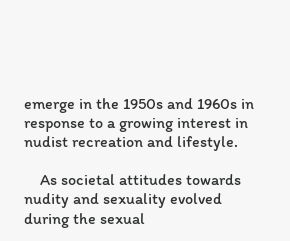emerge in the 1950s and 1960s in response to a growing interest in nudist recreation and lifestyle.

    As societal attitudes towards nudity and sexuality evolved during the sexual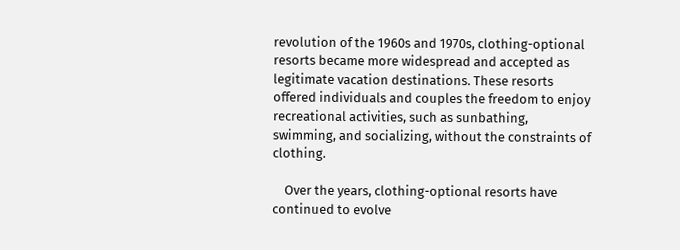revolution of the 1960s and 1970s, clothing-optional resorts became more widespread and accepted as legitimate vacation destinations. These resorts offered individuals and couples the freedom to enjoy recreational activities, such as sunbathing, swimming, and socializing, without the constraints of clothing.

    Over the years, clothing-optional resorts have continued to evolve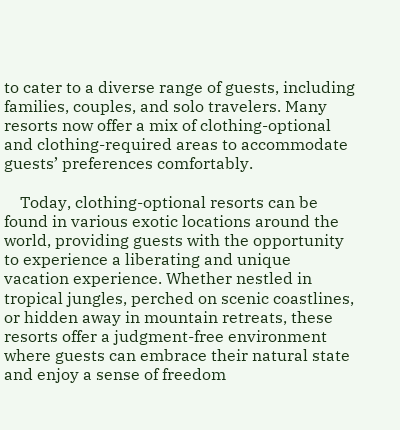to cater to a diverse range of guests, including families, couples, and solo travelers. Many resorts now offer a mix of clothing-optional and clothing-required areas to accommodate guests’ preferences comfortably.

    Today, clothing-optional resorts can be found in various exotic locations around the world, providing guests with the opportunity to experience a liberating and unique vacation experience. Whether nestled in tropical jungles, perched on scenic coastlines, or hidden away in mountain retreats, these resorts offer a judgment-free environment where guests can embrace their natural state and enjoy a sense of freedom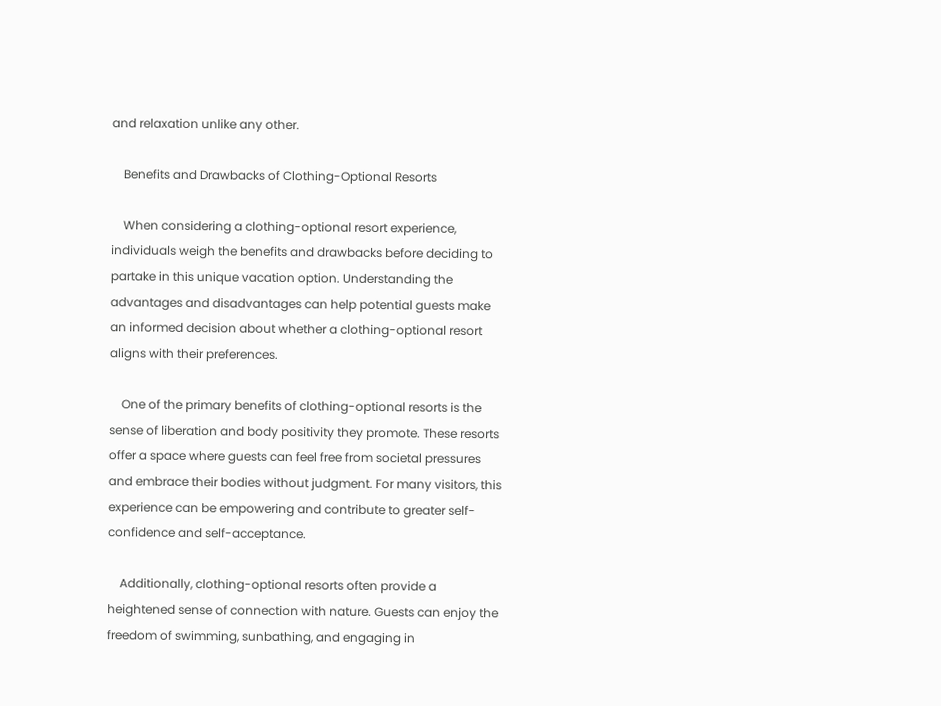and relaxation unlike any other.

    Benefits and Drawbacks of Clothing-Optional Resorts

    When considering a clothing-optional resort experience, individuals weigh the benefits and drawbacks before deciding to partake in this unique vacation option. Understanding the advantages and disadvantages can help potential guests make an informed decision about whether a clothing-optional resort aligns with their preferences.

    One of the primary benefits of clothing-optional resorts is the sense of liberation and body positivity they promote. These resorts offer a space where guests can feel free from societal pressures and embrace their bodies without judgment. For many visitors, this experience can be empowering and contribute to greater self-confidence and self-acceptance.

    Additionally, clothing-optional resorts often provide a heightened sense of connection with nature. Guests can enjoy the freedom of swimming, sunbathing, and engaging in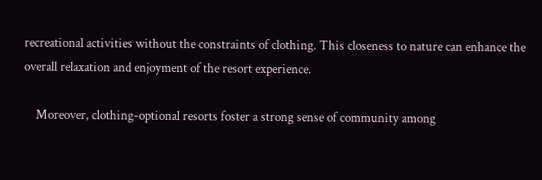recreational activities without the constraints of clothing. This closeness to nature can enhance the overall relaxation and enjoyment of the resort experience.

    Moreover, clothing-optional resorts foster a strong sense of community among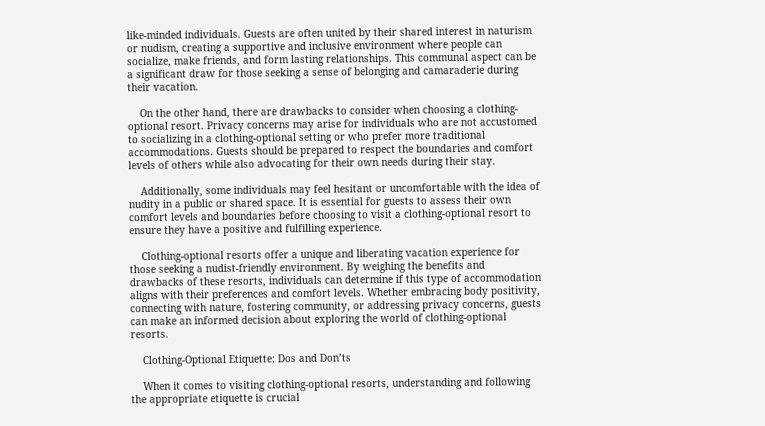like-minded individuals. Guests are often united by their shared interest in naturism or nudism, creating a supportive and inclusive environment where people can socialize, make friends, and form lasting relationships. This communal aspect can be a significant draw for those seeking a sense of belonging and camaraderie during their vacation.

    On the other hand, there are drawbacks to consider when choosing a clothing-optional resort. Privacy concerns may arise for individuals who are not accustomed to socializing in a clothing-optional setting or who prefer more traditional accommodations. Guests should be prepared to respect the boundaries and comfort levels of others while also advocating for their own needs during their stay.

    Additionally, some individuals may feel hesitant or uncomfortable with the idea of nudity in a public or shared space. It is essential for guests to assess their own comfort levels and boundaries before choosing to visit a clothing-optional resort to ensure they have a positive and fulfilling experience.

    Clothing-optional resorts offer a unique and liberating vacation experience for those seeking a nudist-friendly environment. By weighing the benefits and drawbacks of these resorts, individuals can determine if this type of accommodation aligns with their preferences and comfort levels. Whether embracing body positivity, connecting with nature, fostering community, or addressing privacy concerns, guests can make an informed decision about exploring the world of clothing-optional resorts.

    Clothing-Optional Etiquette: Dos and Don’ts

    When it comes to visiting clothing-optional resorts, understanding and following the appropriate etiquette is crucial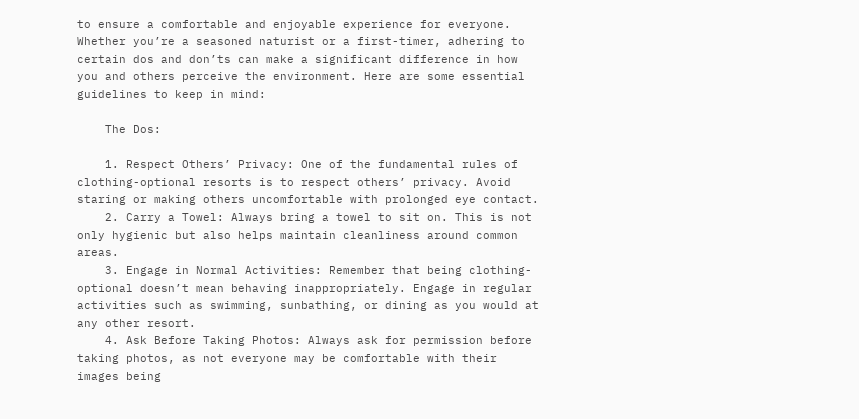to ensure a comfortable and enjoyable experience for everyone. Whether you’re a seasoned naturist or a first-timer, adhering to certain dos and don’ts can make a significant difference in how you and others perceive the environment. Here are some essential guidelines to keep in mind:

    The Dos:

    1. Respect Others’ Privacy: One of the fundamental rules of clothing-optional resorts is to respect others’ privacy. Avoid staring or making others uncomfortable with prolonged eye contact.
    2. Carry a Towel: Always bring a towel to sit on. This is not only hygienic but also helps maintain cleanliness around common areas.
    3. Engage in Normal Activities: Remember that being clothing-optional doesn’t mean behaving inappropriately. Engage in regular activities such as swimming, sunbathing, or dining as you would at any other resort.
    4. Ask Before Taking Photos: Always ask for permission before taking photos, as not everyone may be comfortable with their images being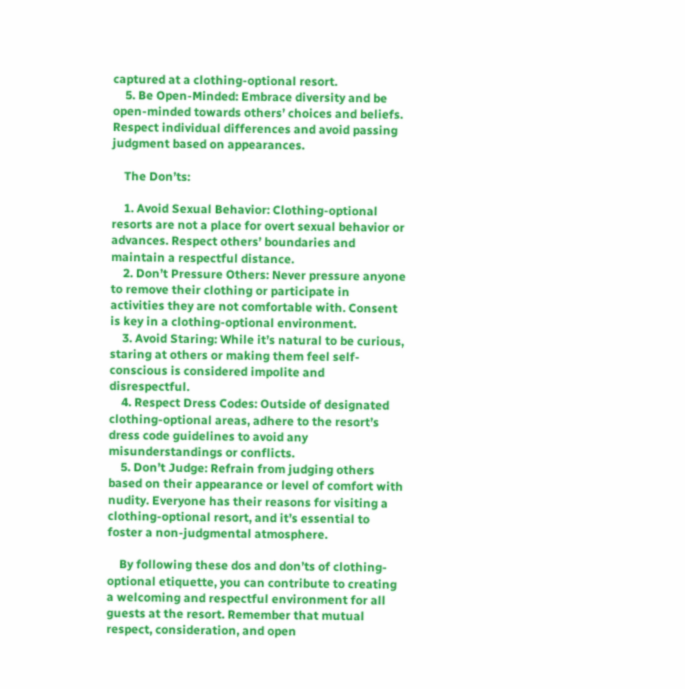captured at a clothing-optional resort.
    5. Be Open-Minded: Embrace diversity and be open-minded towards others’ choices and beliefs. Respect individual differences and avoid passing judgment based on appearances.

    The Don’ts:

    1. Avoid Sexual Behavior: Clothing-optional resorts are not a place for overt sexual behavior or advances. Respect others’ boundaries and maintain a respectful distance.
    2. Don’t Pressure Others: Never pressure anyone to remove their clothing or participate in activities they are not comfortable with. Consent is key in a clothing-optional environment.
    3. Avoid Staring: While it’s natural to be curious, staring at others or making them feel self-conscious is considered impolite and disrespectful.
    4. Respect Dress Codes: Outside of designated clothing-optional areas, adhere to the resort’s dress code guidelines to avoid any misunderstandings or conflicts.
    5. Don’t Judge: Refrain from judging others based on their appearance or level of comfort with nudity. Everyone has their reasons for visiting a clothing-optional resort, and it’s essential to foster a non-judgmental atmosphere.

    By following these dos and don’ts of clothing-optional etiquette, you can contribute to creating a welcoming and respectful environment for all guests at the resort. Remember that mutual respect, consideration, and open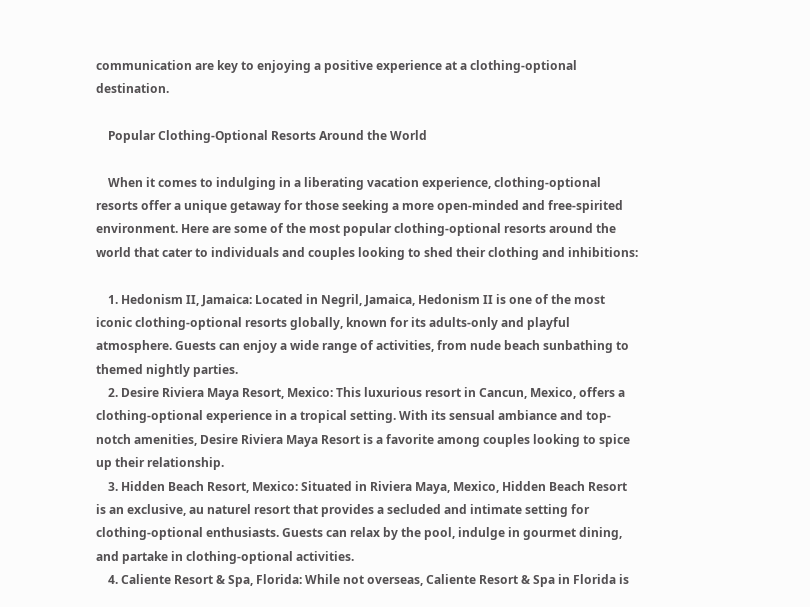communication are key to enjoying a positive experience at a clothing-optional destination.

    Popular Clothing-Optional Resorts Around the World

    When it comes to indulging in a liberating vacation experience, clothing-optional resorts offer a unique getaway for those seeking a more open-minded and free-spirited environment. Here are some of the most popular clothing-optional resorts around the world that cater to individuals and couples looking to shed their clothing and inhibitions:

    1. Hedonism II, Jamaica: Located in Negril, Jamaica, Hedonism II is one of the most iconic clothing-optional resorts globally, known for its adults-only and playful atmosphere. Guests can enjoy a wide range of activities, from nude beach sunbathing to themed nightly parties.
    2. Desire Riviera Maya Resort, Mexico: This luxurious resort in Cancun, Mexico, offers a clothing-optional experience in a tropical setting. With its sensual ambiance and top-notch amenities, Desire Riviera Maya Resort is a favorite among couples looking to spice up their relationship.
    3. Hidden Beach Resort, Mexico: Situated in Riviera Maya, Mexico, Hidden Beach Resort is an exclusive, au naturel resort that provides a secluded and intimate setting for clothing-optional enthusiasts. Guests can relax by the pool, indulge in gourmet dining, and partake in clothing-optional activities.
    4. Caliente Resort & Spa, Florida: While not overseas, Caliente Resort & Spa in Florida is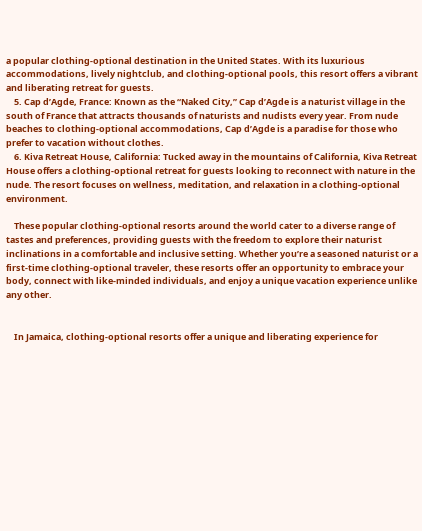a popular clothing-optional destination in the United States. With its luxurious accommodations, lively nightclub, and clothing-optional pools, this resort offers a vibrant and liberating retreat for guests.
    5. Cap d’Agde, France: Known as the “Naked City,” Cap d’Agde is a naturist village in the south of France that attracts thousands of naturists and nudists every year. From nude beaches to clothing-optional accommodations, Cap d’Agde is a paradise for those who prefer to vacation without clothes.
    6. Kiva Retreat House, California: Tucked away in the mountains of California, Kiva Retreat House offers a clothing-optional retreat for guests looking to reconnect with nature in the nude. The resort focuses on wellness, meditation, and relaxation in a clothing-optional environment.

    These popular clothing-optional resorts around the world cater to a diverse range of tastes and preferences, providing guests with the freedom to explore their naturist inclinations in a comfortable and inclusive setting. Whether you’re a seasoned naturist or a first-time clothing-optional traveler, these resorts offer an opportunity to embrace your body, connect with like-minded individuals, and enjoy a unique vacation experience unlike any other.


    In Jamaica, clothing-optional resorts offer a unique and liberating experience for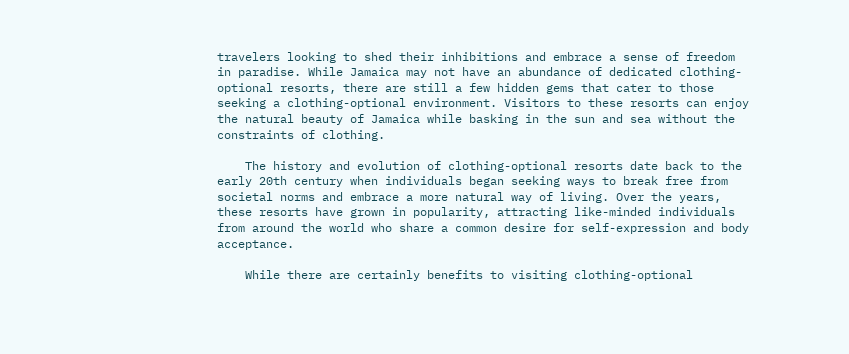travelers looking to shed their inhibitions and embrace a sense of freedom in paradise. While Jamaica may not have an abundance of dedicated clothing-optional resorts, there are still a few hidden gems that cater to those seeking a clothing-optional environment. Visitors to these resorts can enjoy the natural beauty of Jamaica while basking in the sun and sea without the constraints of clothing.

    The history and evolution of clothing-optional resorts date back to the early 20th century when individuals began seeking ways to break free from societal norms and embrace a more natural way of living. Over the years, these resorts have grown in popularity, attracting like-minded individuals from around the world who share a common desire for self-expression and body acceptance.

    While there are certainly benefits to visiting clothing-optional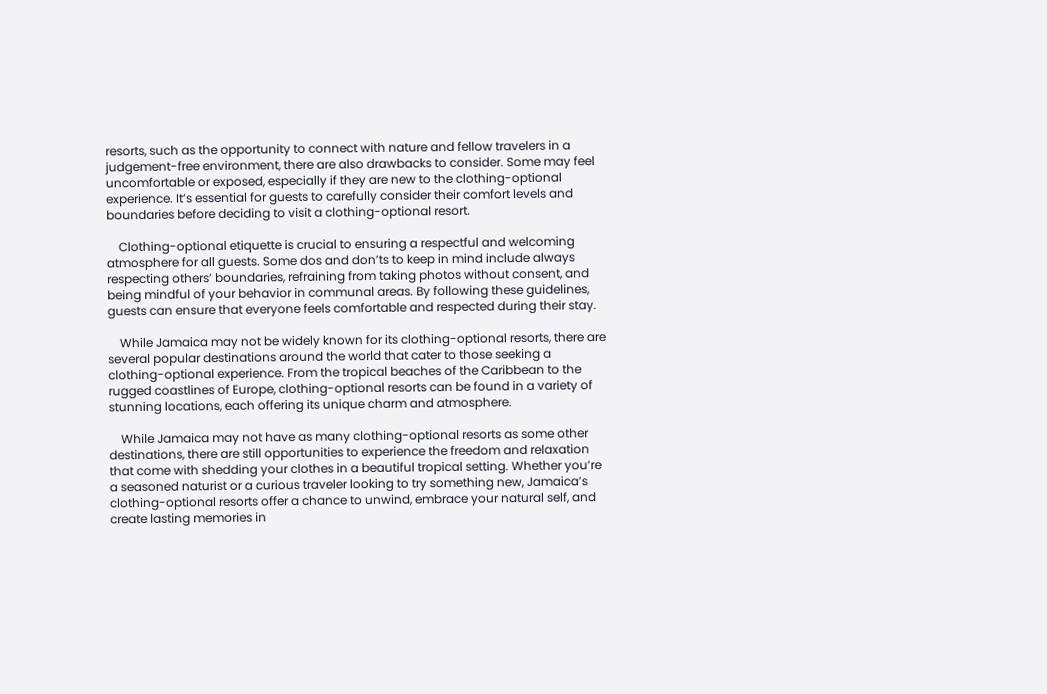resorts, such as the opportunity to connect with nature and fellow travelers in a judgement-free environment, there are also drawbacks to consider. Some may feel uncomfortable or exposed, especially if they are new to the clothing-optional experience. It’s essential for guests to carefully consider their comfort levels and boundaries before deciding to visit a clothing-optional resort.

    Clothing-optional etiquette is crucial to ensuring a respectful and welcoming atmosphere for all guests. Some dos and don’ts to keep in mind include always respecting others’ boundaries, refraining from taking photos without consent, and being mindful of your behavior in communal areas. By following these guidelines, guests can ensure that everyone feels comfortable and respected during their stay.

    While Jamaica may not be widely known for its clothing-optional resorts, there are several popular destinations around the world that cater to those seeking a clothing-optional experience. From the tropical beaches of the Caribbean to the rugged coastlines of Europe, clothing-optional resorts can be found in a variety of stunning locations, each offering its unique charm and atmosphere.

    While Jamaica may not have as many clothing-optional resorts as some other destinations, there are still opportunities to experience the freedom and relaxation that come with shedding your clothes in a beautiful tropical setting. Whether you’re a seasoned naturist or a curious traveler looking to try something new, Jamaica’s clothing-optional resorts offer a chance to unwind, embrace your natural self, and create lasting memories in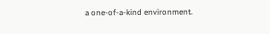a one-of-a-kind environment.